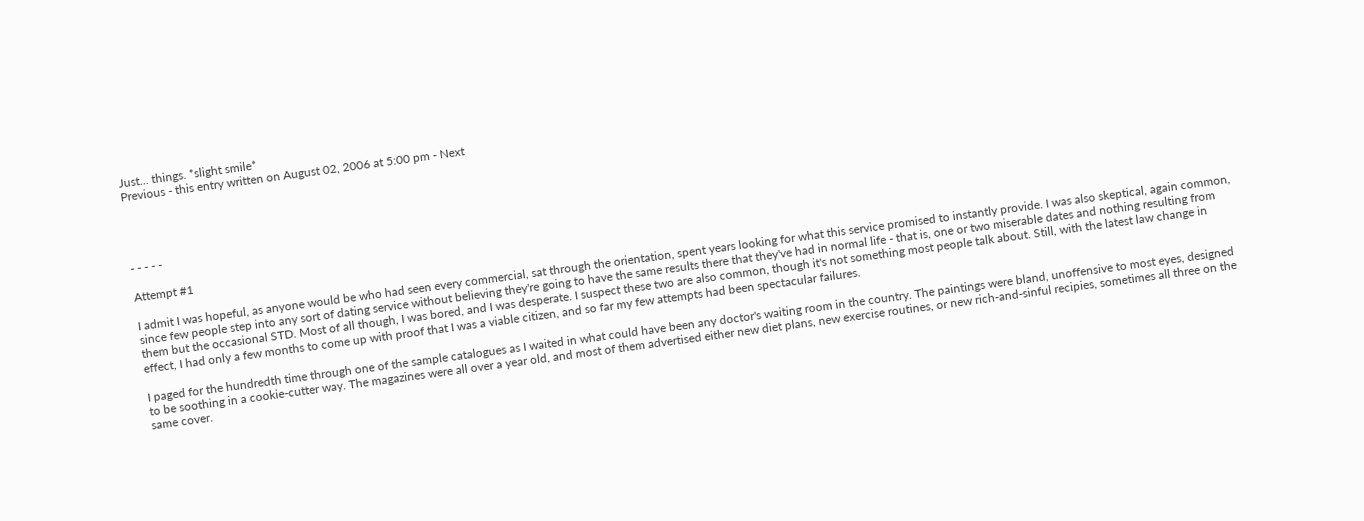Just... things. *slight smile*
Previous - this entry written on August 02, 2006 at 5:00 pm - Next




- - - - -

Attempt #1

I admit I was hopeful, as anyone would be who had seen every commercial, sat through the orientation, spent years looking for what this service promised to instantly provide. I was also skeptical, again common, since few people step into any sort of dating service without believing they're going to have the same results there that they've had in normal life - that is, one or two miserable dates and nothing resulting from them but the occasional STD. Most of all though, I was bored, and I was desperate. I suspect these two are also common, though it's not something most people talk about. Still, with the latest law change in effect, I had only a few months to come up with proof that I was a viable citizen, and so far my few attempts had been spectacular failures.

I paged for the hundredth time through one of the sample catalogues as I waited in what could have been any doctor's waiting room in the country. The paintings were bland, unoffensive to most eyes, designed to be soothing in a cookie-cutter way. The magazines were all over a year old, and most of them advertised either new diet plans, new exercise routines, or new rich-and-sinful recipies, sometimes all three on the same cover.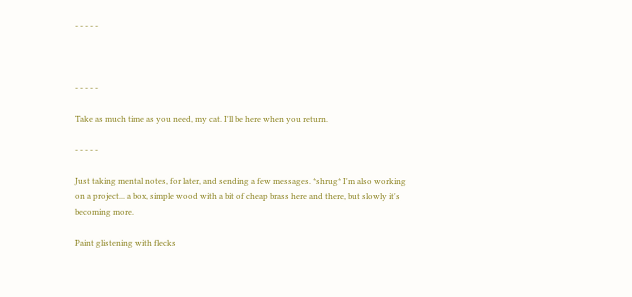- - - - -



- - - - -

Take as much time as you need, my cat. I'll be here when you return.

- - - - -

Just taking mental notes, for later, and sending a few messages. *shrug* I'm also working on a project... a box, simple wood with a bit of cheap brass here and there, but slowly it's becoming more.

Paint glistening with flecks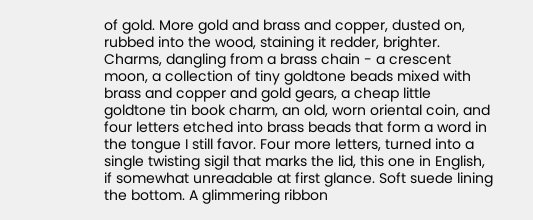of gold. More gold and brass and copper, dusted on, rubbed into the wood, staining it redder, brighter. Charms, dangling from a brass chain - a crescent moon, a collection of tiny goldtone beads mixed with brass and copper and gold gears, a cheap little goldtone tin book charm, an old, worn oriental coin, and four letters etched into brass beads that form a word in the tongue I still favor. Four more letters, turned into a single twisting sigil that marks the lid, this one in English, if somewhat unreadable at first glance. Soft suede lining the bottom. A glimmering ribbon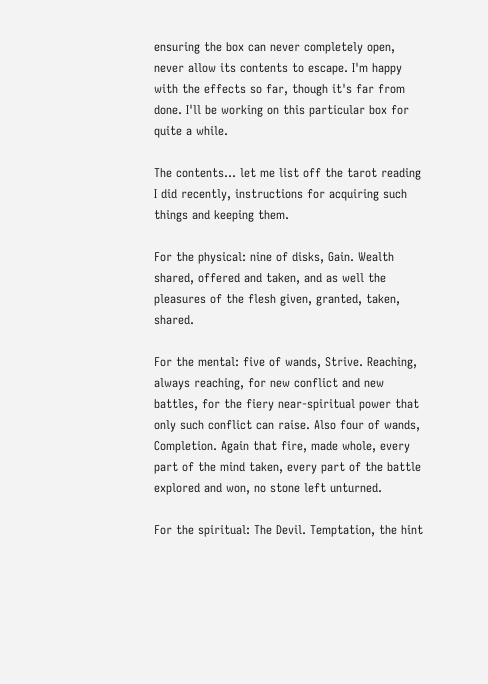ensuring the box can never completely open, never allow its contents to escape. I'm happy with the effects so far, though it's far from done. I'll be working on this particular box for quite a while.

The contents... let me list off the tarot reading I did recently, instructions for acquiring such things and keeping them.

For the physical: nine of disks, Gain. Wealth shared, offered and taken, and as well the pleasures of the flesh given, granted, taken, shared.

For the mental: five of wands, Strive. Reaching, always reaching, for new conflict and new battles, for the fiery near-spiritual power that only such conflict can raise. Also four of wands, Completion. Again that fire, made whole, every part of the mind taken, every part of the battle explored and won, no stone left unturned.

For the spiritual: The Devil. Temptation, the hint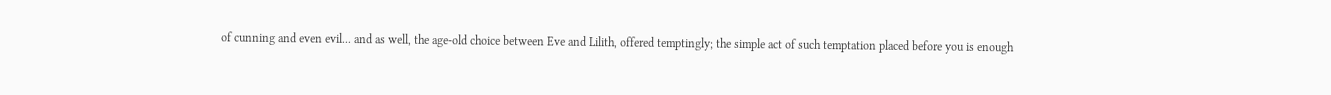of cunning and even evil... and as well, the age-old choice between Eve and Lilith, offered temptingly; the simple act of such temptation placed before you is enough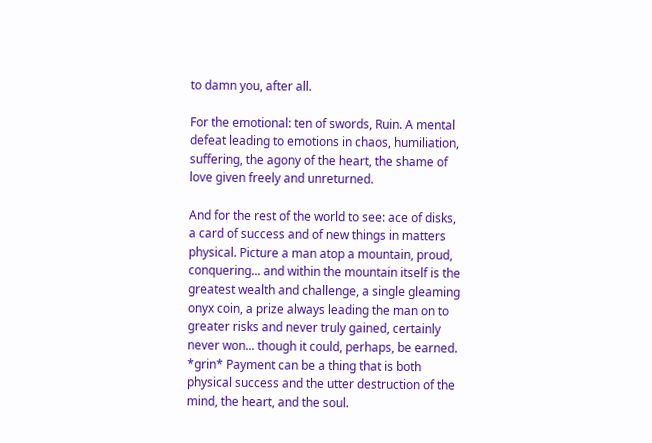to damn you, after all.

For the emotional: ten of swords, Ruin. A mental defeat leading to emotions in chaos, humiliation, suffering, the agony of the heart, the shame of love given freely and unreturned.

And for the rest of the world to see: ace of disks, a card of success and of new things in matters physical. Picture a man atop a mountain, proud, conquering... and within the mountain itself is the greatest wealth and challenge, a single gleaming onyx coin, a prize always leading the man on to greater risks and never truly gained, certainly never won... though it could, perhaps, be earned. *grin* Payment can be a thing that is both physical success and the utter destruction of the mind, the heart, and the soul.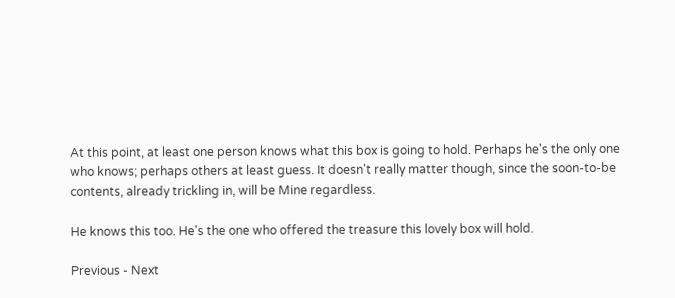At this point, at least one person knows what this box is going to hold. Perhaps he's the only one who knows; perhaps others at least guess. It doesn't really matter though, since the soon-to-be contents, already trickling in, will be Mine regardless.

He knows this too. He's the one who offered the treasure this lovely box will hold.

Previous - Next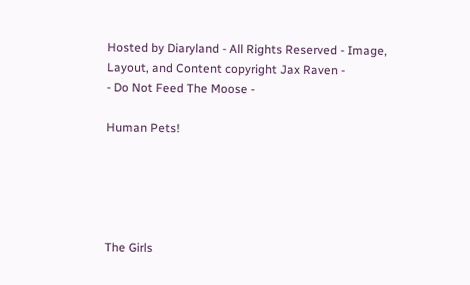Hosted by Diaryland - All Rights Reserved - Image, Layout, and Content copyright Jax Raven -
- Do Not Feed The Moose -

Human Pets!





The Girls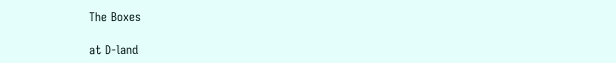The Boxes

at D-land